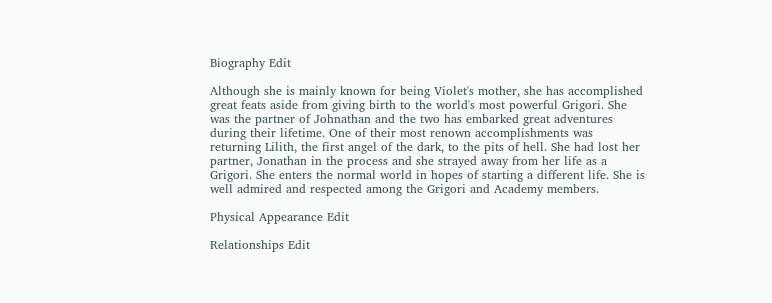Biography Edit

Although she is mainly known for being Violet's mother, she has accomplished great feats aside from giving birth to the world's most powerful Grigori. She was the partner of Johnathan and the two has embarked great adventures during their lifetime. One of their most renown accomplishments was returning Lilith, the first angel of the dark, to the pits of hell. She had lost her partner, Jonathan in the process and she strayed away from her life as a Grigori. She enters the normal world in hopes of starting a different life. She is well admired and respected among the Grigori and Academy members.

Physical Appearance Edit

Relationships Edit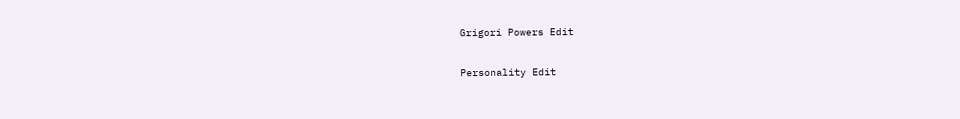Grigori Powers Edit

Personality Edit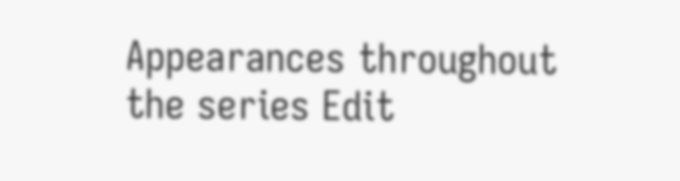Appearances throughout the series Edit